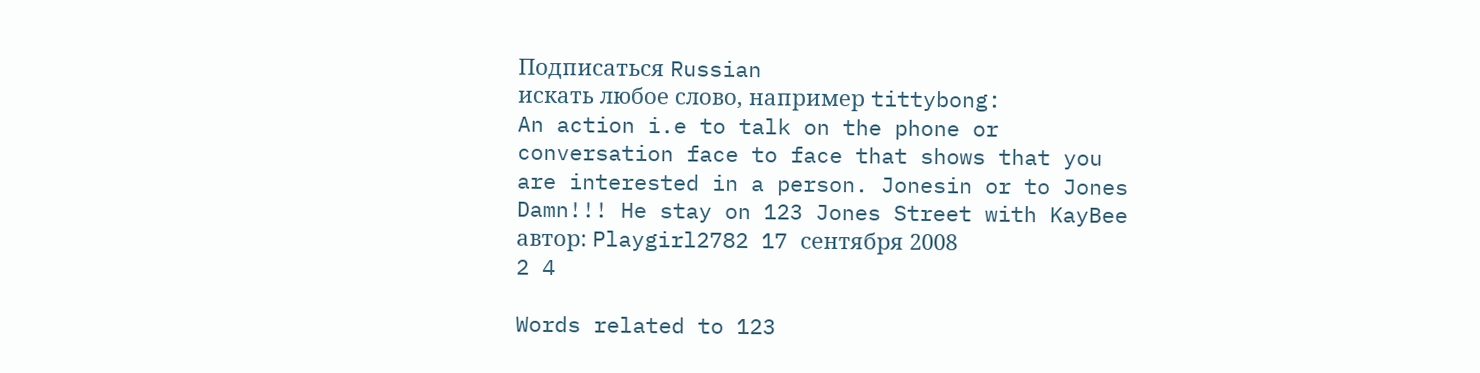Подписаться Russian
искать любое слово, например tittybong:
An action i.e to talk on the phone or conversation face to face that shows that you are interested in a person. Jonesin or to Jones
Damn!!! He stay on 123 Jones Street with KayBee
автор: Playgirl2782 17 сентября 2008
2 4

Words related to 123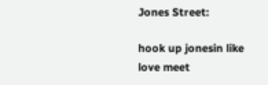Jones Street:

hook up jonesin like love meet